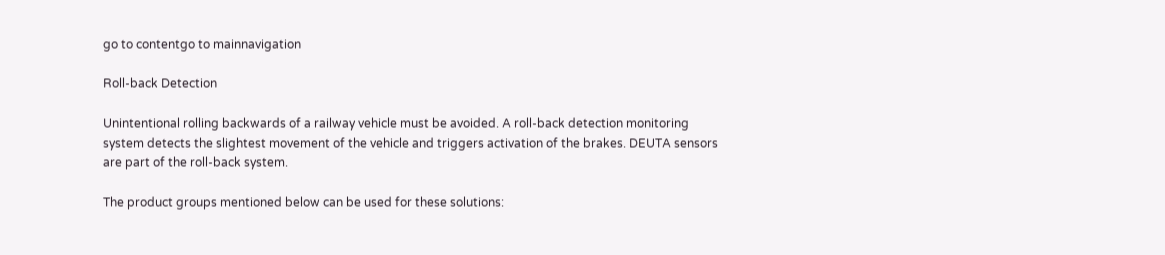go to contentgo to mainnavigation

Roll-back Detection

Unintentional rolling backwards of a railway vehicle must be avoided. A roll-back detection monitoring system detects the slightest movement of the vehicle and triggers activation of the brakes. DEUTA sensors are part of the roll-back system.

The product groups mentioned below can be used for these solutions: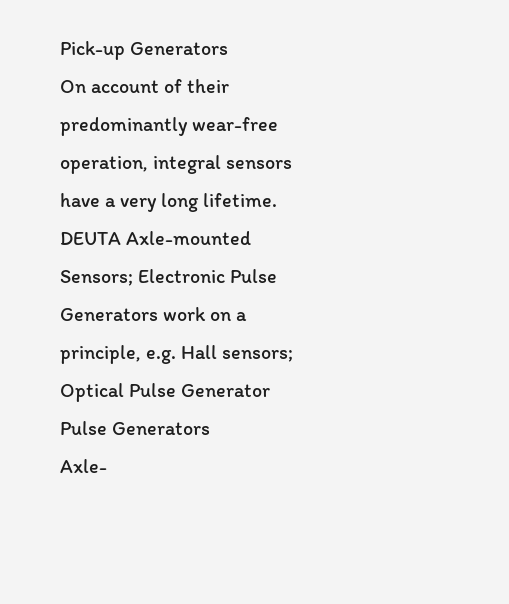Pick-up Generators
On account of their predominantly wear-free operation, integral sensors have a very long lifetime.
DEUTA Axle-mounted Sensors; Electronic Pulse Generators work on a principle, e.g. Hall sensors; Optical Pulse Generator
Pulse Generators
Axle-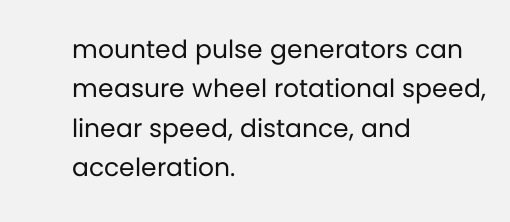mounted pulse generators can measure wheel rotational speed, linear speed, distance, and acceleration.